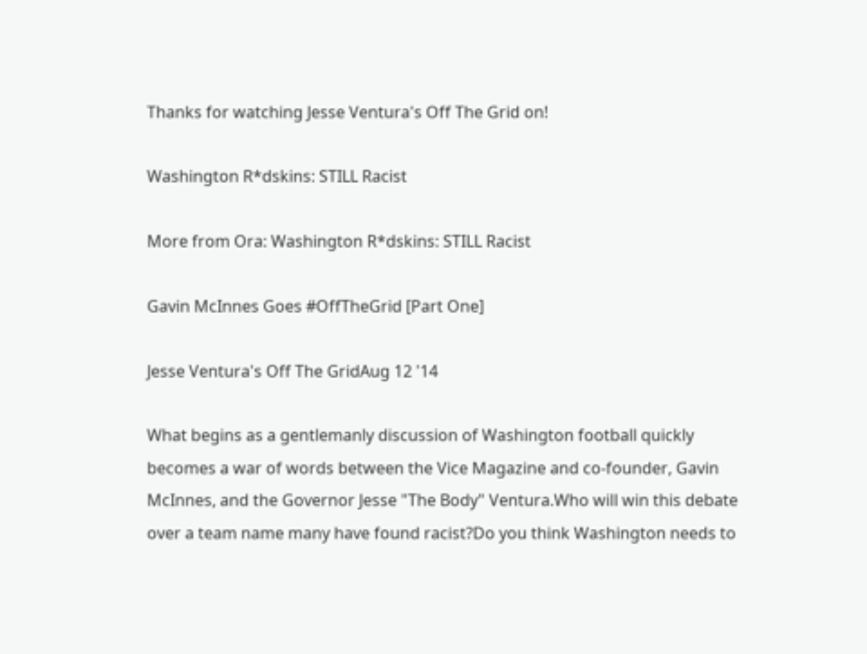Thanks for watching Jesse Ventura's Off The Grid on!

Washington R*dskins: STILL Racist

More from Ora: Washington R*dskins: STILL Racist

Gavin McInnes Goes #OffTheGrid [Part One]

Jesse Ventura's Off The GridAug 12 '14

What begins as a gentlemanly discussion of Washington football quickly becomes a war of words between the Vice Magazine and co-founder, Gavin McInnes, and the Governor Jesse "The Body" Ventura.Who will win this debate over a team name many have found racist?Do you think Washington needs to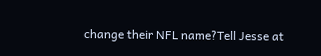change their NFL name?Tell Jesse at